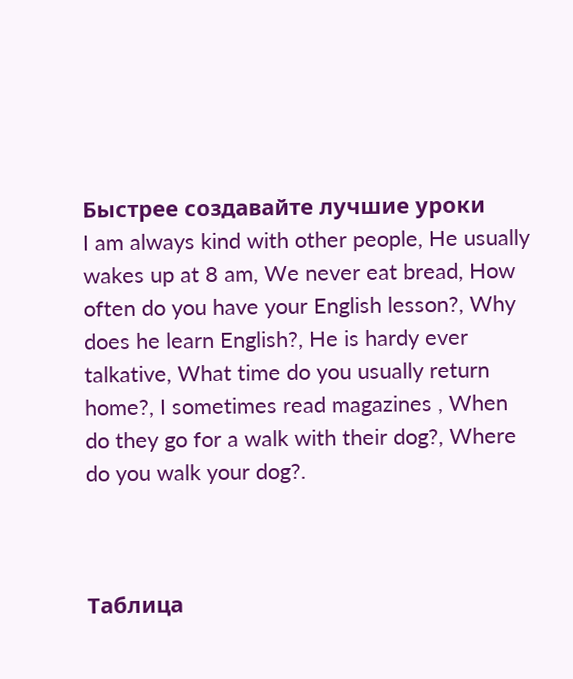Быстрее создавайте лучшие уроки
I am always kind with other people, He usually wakes up at 8 am, We never eat bread, How often do you have your English lesson?, Why does he learn English?, He is hardy ever talkative, What time do you usually return home?, I sometimes read magazines , When do they go for a walk with their dog?, Where do you walk your dog?.



Таблица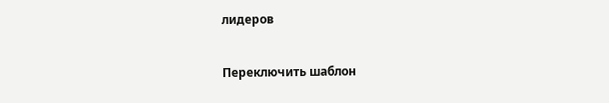лидеров

Переключить шаблон